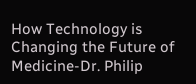How Technology is Changing the Future of Medicine-Dr. Philip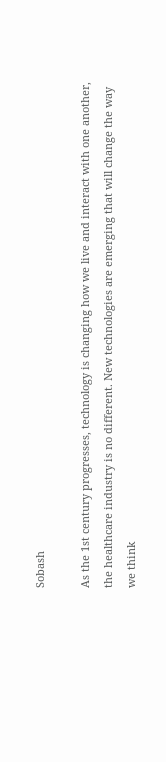Sobash

As the 1st century progresses, technology is changing how we live and interact with one another, the healthcare industry is no different. New technologies are emerging that will change the way we think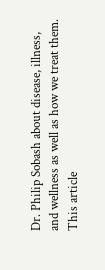Dr. Philip Sobash about disease, illness, and wellness as well as how we treat them. This article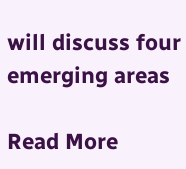will discuss four emerging areas

Read More